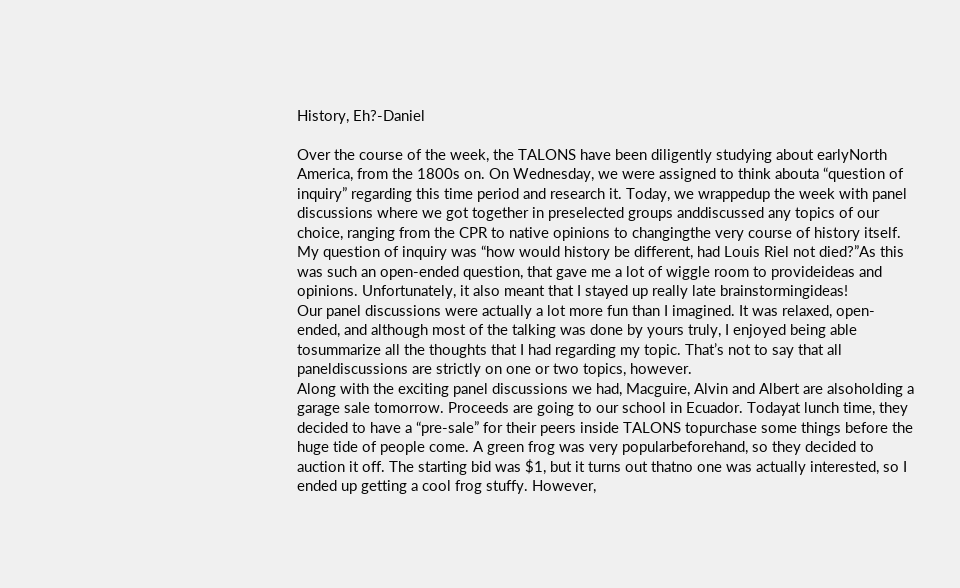History, Eh?-Daniel

Over the course of the week, the TALONS have been diligently studying about earlyNorth America, from the 1800s on. On Wednesday, we were assigned to think abouta “question of inquiry” regarding this time period and research it. Today, we wrappedup the week with panel discussions where we got together in preselected groups anddiscussed any topics of our choice, ranging from the CPR to native opinions to changingthe very course of history itself.
My question of inquiry was “how would history be different, had Louis Riel not died?”As this was such an open-ended question, that gave me a lot of wiggle room to provideideas and opinions. Unfortunately, it also meant that I stayed up really late brainstormingideas!
Our panel discussions were actually a lot more fun than I imagined. It was relaxed, open-ended, and although most of the talking was done by yours truly, I enjoyed being able tosummarize all the thoughts that I had regarding my topic. That’s not to say that all paneldiscussions are strictly on one or two topics, however.
Along with the exciting panel discussions we had, Macguire, Alvin and Albert are alsoholding a garage sale tomorrow. Proceeds are going to our school in Ecuador. Todayat lunch time, they decided to have a “pre-sale” for their peers inside TALONS topurchase some things before the huge tide of people come. A green frog was very popularbeforehand, so they decided to auction it off. The starting bid was $1, but it turns out thatno one was actually interested, so I ended up getting a cool frog stuffy. However,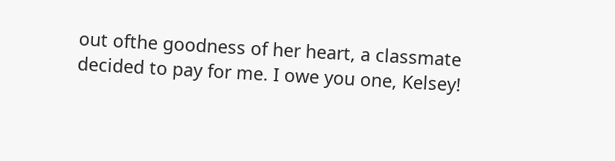out ofthe goodness of her heart, a classmate decided to pay for me. I owe you one, Kelsey!